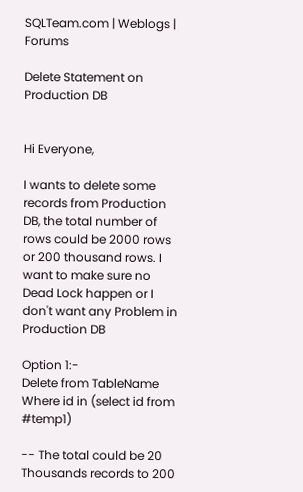SQLTeam.com | Weblogs | Forums

Delete Statement on Production DB


Hi Everyone,

I wants to delete some records from Production DB, the total number of rows could be 2000 rows or 200 thousand rows. I want to make sure no Dead Lock happen or I don't want any Problem in Production DB

Option 1:-
Delete from TableName
Where id in (select id from #temp1)

-- The total could be 20 Thousands records to 200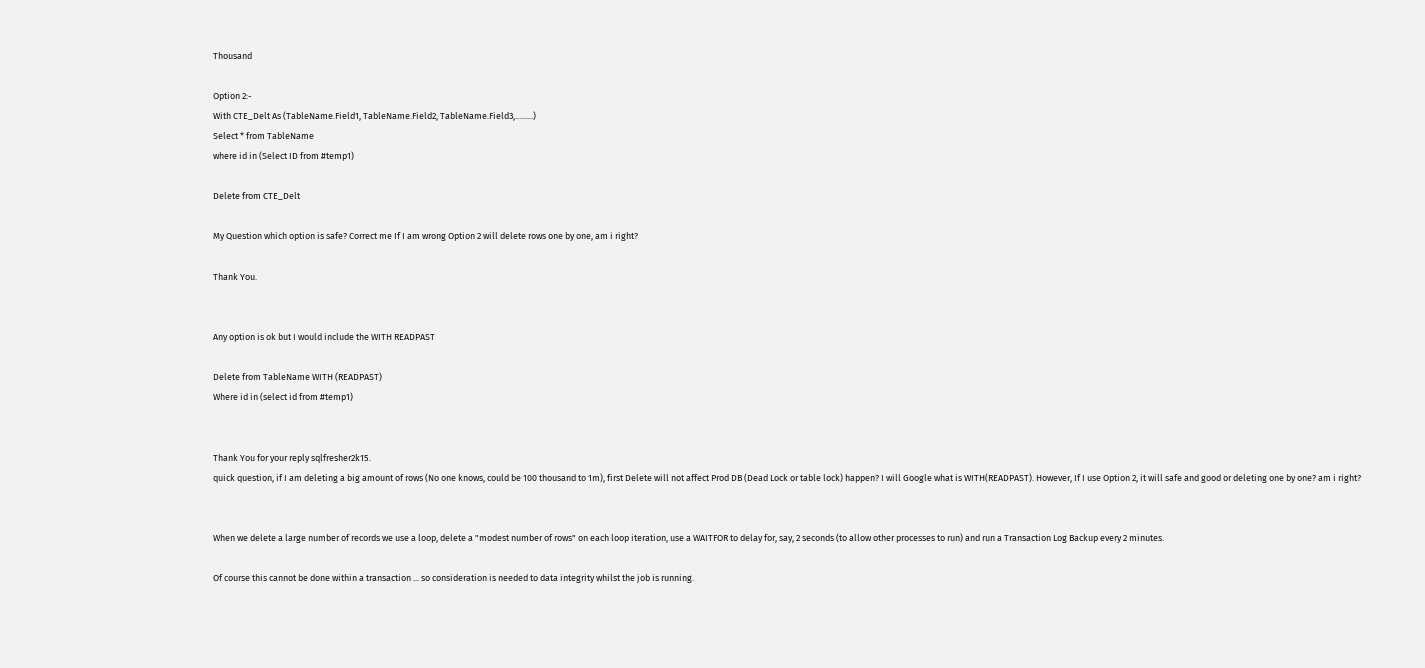Thousand

Option 2:-
With CTE_Delt As (TableName.Field1, TableName.Field2, TableName.Field3,.........)
Select * from TableName
where id in (Select ID from #temp1)

Delete from CTE_Delt

My Question which option is safe? Correct me If I am wrong Option 2 will delete rows one by one, am i right?

Thank You.


Any option is ok but I would include the WITH READPAST

Delete from TableName WITH (READPAST)
Where id in (select id from #temp1)


Thank You for your reply sqlfresher2k15.
quick question, if I am deleting a big amount of rows (No one knows, could be 100 thousand to 1m), first Delete will not affect Prod DB (Dead Lock or table lock) happen? I will Google what is WITH(READPAST). However, If I use Option 2, it will safe and good or deleting one by one? am i right?


When we delete a large number of records we use a loop, delete a "modest number of rows" on each loop iteration, use a WAITFOR to delay for, say, 2 seconds (to allow other processes to run) and run a Transaction Log Backup every 2 minutes.

Of course this cannot be done within a transaction ... so consideration is needed to data integrity whilst the job is running.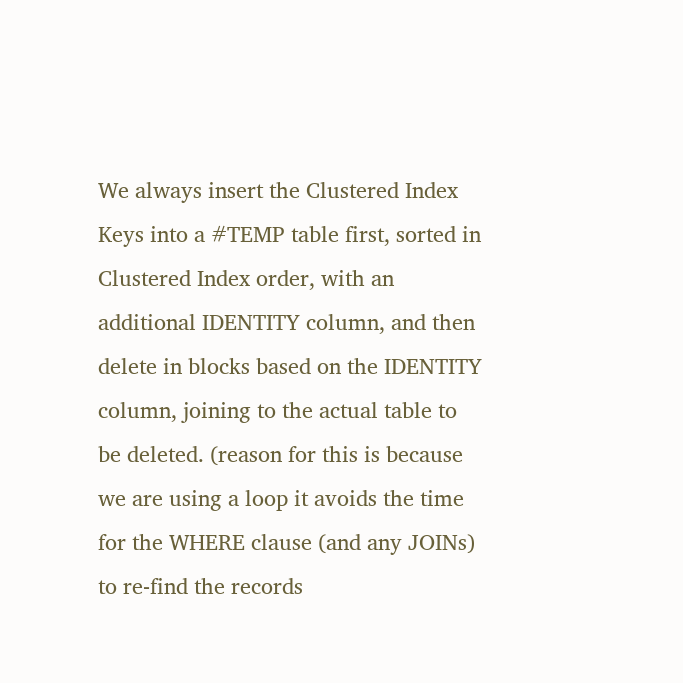We always insert the Clustered Index Keys into a #TEMP table first, sorted in Clustered Index order, with an additional IDENTITY column, and then delete in blocks based on the IDENTITY column, joining to the actual table to be deleted. (reason for this is because we are using a loop it avoids the time for the WHERE clause (and any JOINs) to re-find the records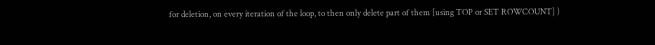for deletion, on every iteration of the loop, to then only delete part of them [using TOP or SET ROWCOUNT] )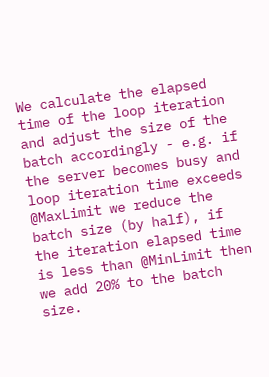We calculate the elapsed time of the loop iteration and adjust the size of the batch accordingly - e.g. if the server becomes busy and loop iteration time exceeds @MaxLimit we reduce the batch size (by half), if the iteration elapsed time is less than @MinLimit then we add 20% to the batch size.